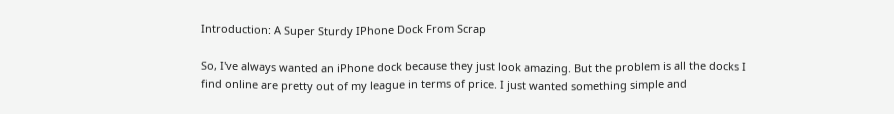Introduction: A Super Sturdy IPhone Dock From Scrap

So, I've always wanted an iPhone dock because they just look amazing. But the problem is all the docks I find online are pretty out of my league in terms of price. I just wanted something simple and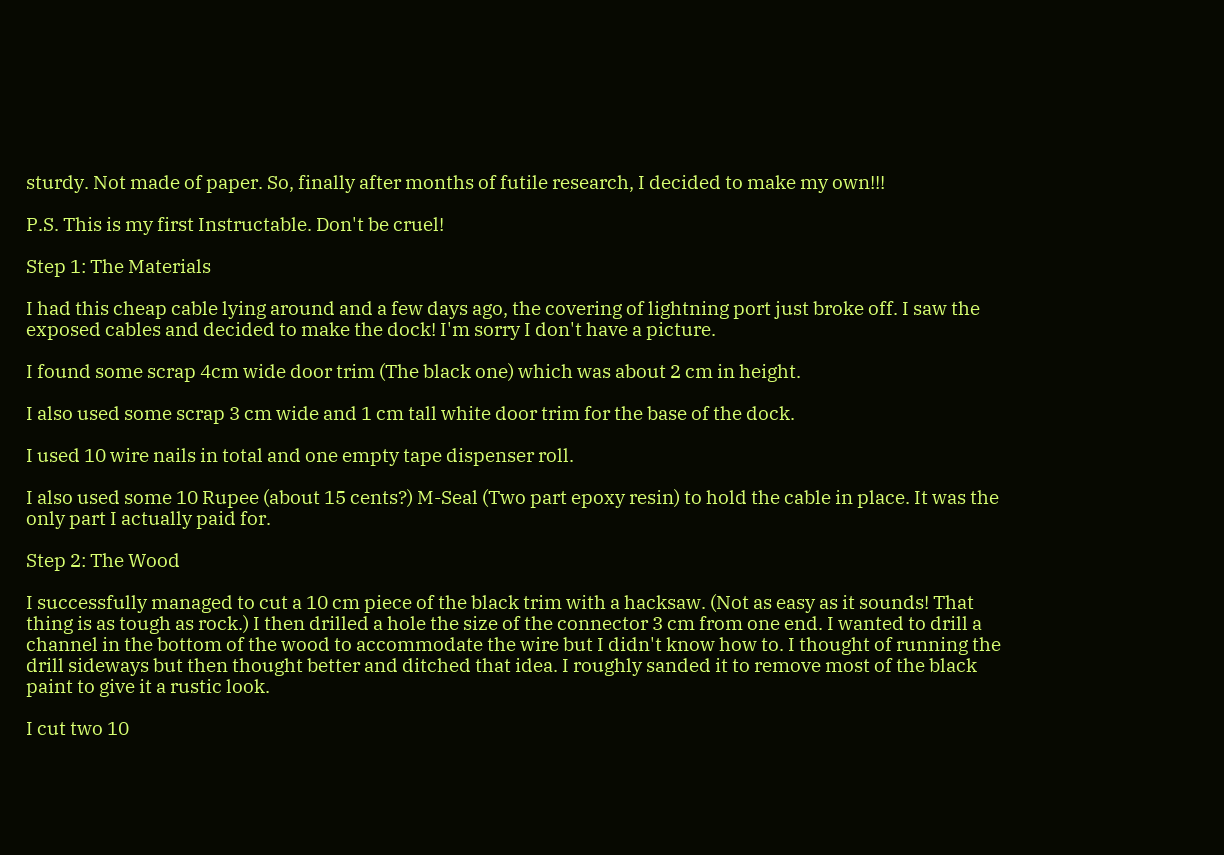sturdy. Not made of paper. So, finally after months of futile research, I decided to make my own!!!

P.S. This is my first Instructable. Don't be cruel!

Step 1: The Materials

I had this cheap cable lying around and a few days ago, the covering of lightning port just broke off. I saw the exposed cables and decided to make the dock! I'm sorry I don't have a picture.

I found some scrap 4cm wide door trim (The black one) which was about 2 cm in height.

I also used some scrap 3 cm wide and 1 cm tall white door trim for the base of the dock.

I used 10 wire nails in total and one empty tape dispenser roll.

I also used some 10 Rupee (about 15 cents?) M-Seal (Two part epoxy resin) to hold the cable in place. It was the only part I actually paid for.

Step 2: The Wood

I successfully managed to cut a 10 cm piece of the black trim with a hacksaw. (Not as easy as it sounds! That thing is as tough as rock.) I then drilled a hole the size of the connector 3 cm from one end. I wanted to drill a channel in the bottom of the wood to accommodate the wire but I didn't know how to. I thought of running the drill sideways but then thought better and ditched that idea. I roughly sanded it to remove most of the black paint to give it a rustic look.

I cut two 10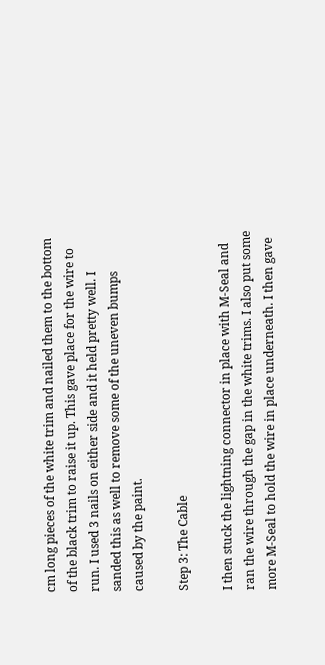cm long pieces of the white trim and nailed them to the bottom of the black trim to raise it up. This gave place for the wire to run. I used 3 nails on either side and it held pretty well. I sanded this as well to remove some of the uneven bumps caused by the paint.

Step 3: The Cable

I then stuck the lightning connector in place with M-Seal and ran the wire through the gap in the white trims. I also put some more M-Seal to hold the wire in place underneath. I then gave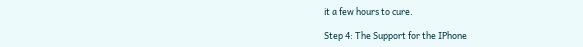it a few hours to cure.

Step 4: The Support for the IPhone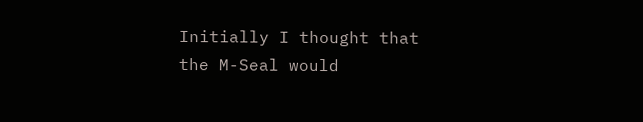Initially I thought that the M-Seal would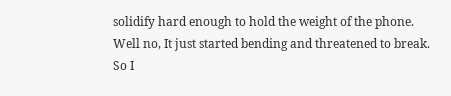solidify hard enough to hold the weight of the phone. Well no, It just started bending and threatened to break. So I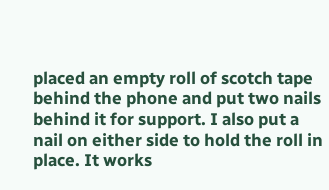placed an empty roll of scotch tape behind the phone and put two nails behind it for support. I also put a nail on either side to hold the roll in place. It works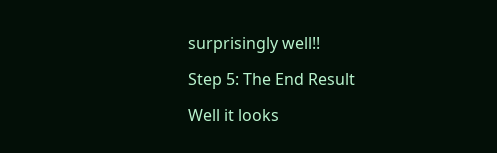surprisingly well!!

Step 5: The End Result

Well it looks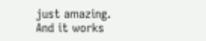just amazing. And it works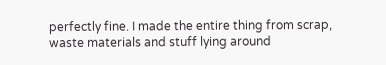perfectly fine. I made the entire thing from scrap, waste materials and stuff lying around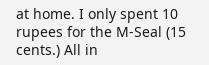at home. I only spent 10 rupees for the M-Seal (15 cents.) All in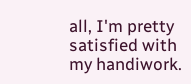all, I'm pretty satisfied with my handiwork.